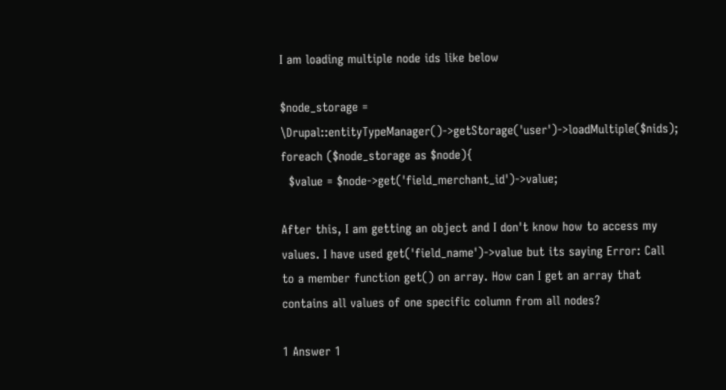I am loading multiple node ids like below

$node_storage = \Drupal::entityTypeManager()->getStorage('user')->loadMultiple($nids);
foreach ($node_storage as $node){
  $value = $node->get('field_merchant_id')->value;

After this, I am getting an object and I don't know how to access my values. I have used get('field_name')->value but its saying Error: Call to a member function get() on array. How can I get an array that contains all values of one specific column from all nodes?

1 Answer 1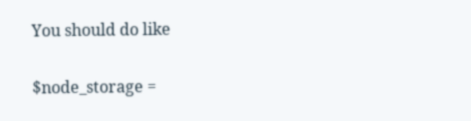You should do like

$node_storage =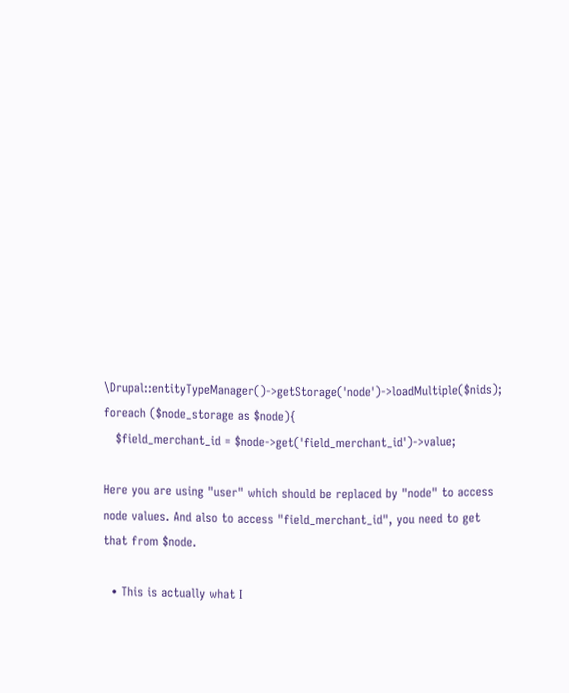\Drupal::entityTypeManager()->getStorage('node')->loadMultiple($nids);
foreach ($node_storage as $node){
   $field_merchant_id = $node->get('field_merchant_id')->value;

Here you are using "user" which should be replaced by "node" to access node values. And also to access "field_merchant_id", you need to get that from $node.

  • This is actually what I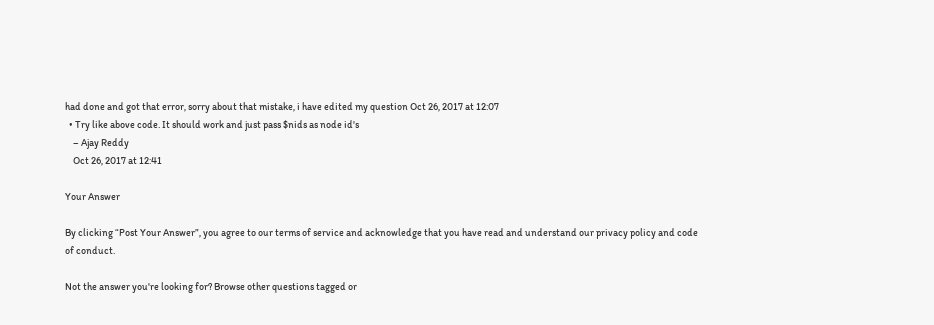had done and got that error, sorry about that mistake, i have edited my question Oct 26, 2017 at 12:07
  • Try like above code. It should work and just pass $nids as node id's
    – Ajay Reddy
    Oct 26, 2017 at 12:41

Your Answer

By clicking “Post Your Answer”, you agree to our terms of service and acknowledge that you have read and understand our privacy policy and code of conduct.

Not the answer you're looking for? Browse other questions tagged or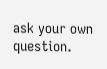ask your own question.